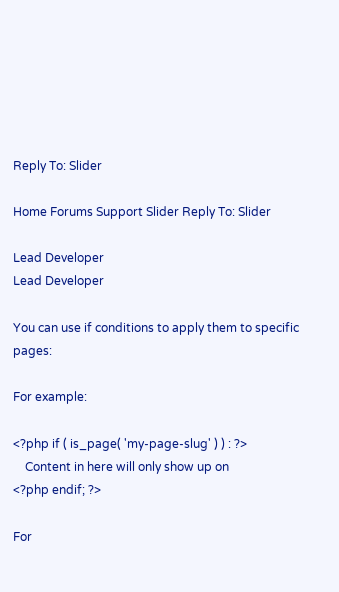Reply To: Slider

Home Forums Support Slider Reply To: Slider

Lead Developer
Lead Developer

You can use if conditions to apply them to specific pages:

For example:

<?php if ( is_page( 'my-page-slug' ) ) : ?>
    Content in here will only show up on
<?php endif; ?>

For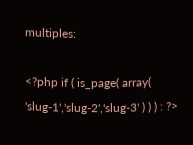multiples:

<?php if ( is_page( array( 'slug-1','slug-2','slug-3' ) ) ) : ?>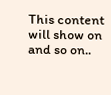This content will show on and so on..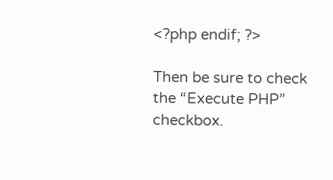<?php endif; ?>

Then be sure to check the “Execute PHP” checkbox.